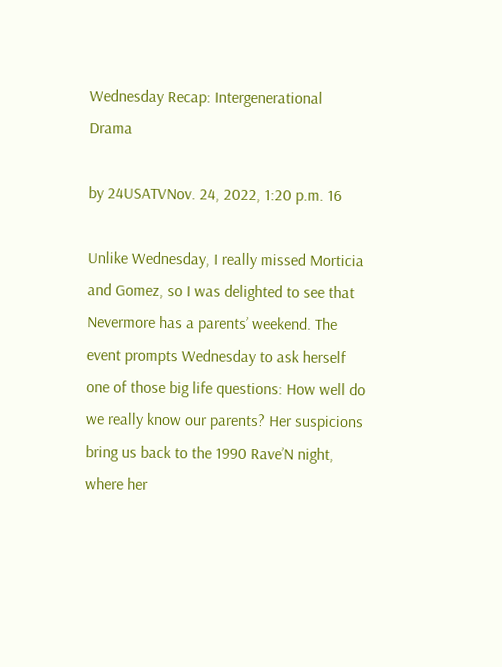Wednesday Recap: Intergenerational Drama

by 24USATVNov. 24, 2022, 1:20 p.m. 16

Unlike Wednesday, I really missed Morticia and Gomez, so I was delighted to see that Nevermore has a parents’ weekend. The event prompts Wednesday to ask herself one of those big life questions: How well do we really know our parents? Her suspicions bring us back to the 1990 Rave’N night, where her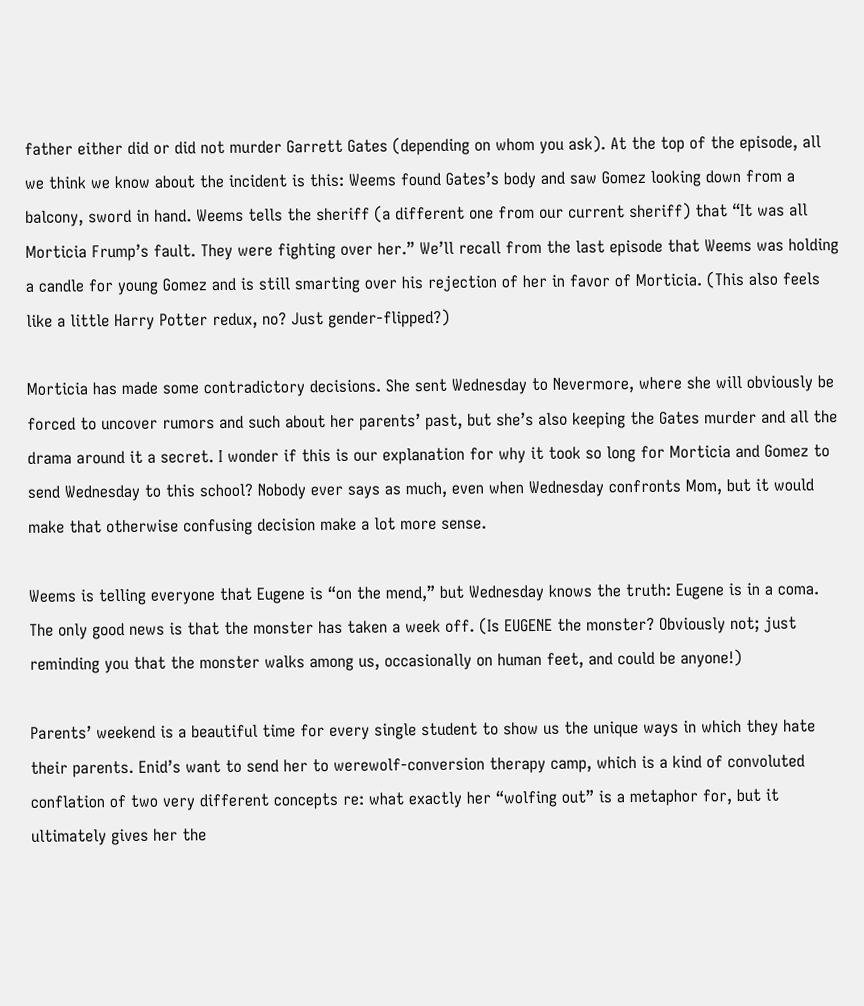father either did or did not murder Garrett Gates (depending on whom you ask). At the top of the episode, all we think we know about the incident is this: Weems found Gates’s body and saw Gomez looking down from a balcony, sword in hand. Weems tells the sheriff (a different one from our current sheriff) that “It was all Morticia Frump’s fault. They were fighting over her.” We’ll recall from the last episode that Weems was holding a candle for young Gomez and is still smarting over his rejection of her in favor of Morticia. (This also feels like a little Harry Potter redux, no? Just gender-flipped?)

Morticia has made some contradictory decisions. She sent Wednesday to Nevermore, where she will obviously be forced to uncover rumors and such about her parents’ past, but she’s also keeping the Gates murder and all the drama around it a secret. I wonder if this is our explanation for why it took so long for Morticia and Gomez to send Wednesday to this school? Nobody ever says as much, even when Wednesday confronts Mom, but it would make that otherwise confusing decision make a lot more sense.

Weems is telling everyone that Eugene is “on the mend,” but Wednesday knows the truth: Eugene is in a coma. The only good news is that the monster has taken a week off. (Is EUGENE the monster? Obviously not; just reminding you that the monster walks among us, occasionally on human feet, and could be anyone!)

Parents’ weekend is a beautiful time for every single student to show us the unique ways in which they hate their parents. Enid’s want to send her to werewolf-conversion therapy camp, which is a kind of convoluted conflation of two very different concepts re: what exactly her “wolfing out” is a metaphor for, but it ultimately gives her the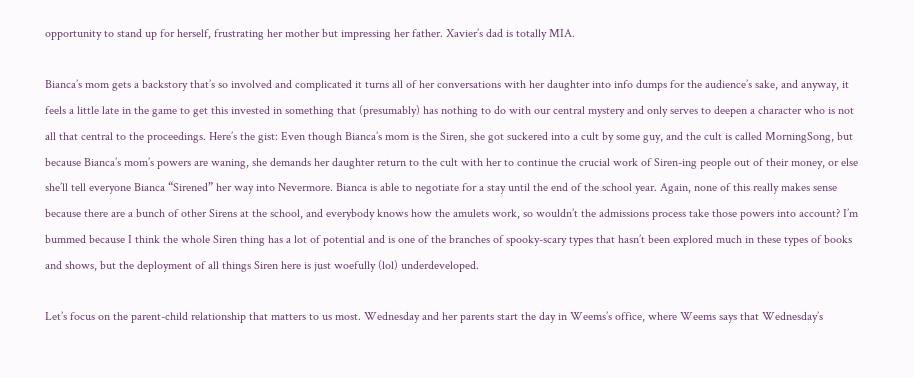opportunity to stand up for herself, frustrating her mother but impressing her father. Xavier’s dad is totally MIA.

Bianca’s mom gets a backstory that’s so involved and complicated it turns all of her conversations with her daughter into info dumps for the audience’s sake, and anyway, it feels a little late in the game to get this invested in something that (presumably) has nothing to do with our central mystery and only serves to deepen a character who is not all that central to the proceedings. Here’s the gist: Even though Bianca’s mom is the Siren, she got suckered into a cult by some guy, and the cult is called MorningSong, but because Bianca’s mom’s powers are waning, she demands her daughter return to the cult with her to continue the crucial work of Siren-ing people out of their money, or else she’ll tell everyone Bianca “Sirened” her way into Nevermore. Bianca is able to negotiate for a stay until the end of the school year. Again, none of this really makes sense because there are a bunch of other Sirens at the school, and everybody knows how the amulets work, so wouldn’t the admissions process take those powers into account? I’m bummed because I think the whole Siren thing has a lot of potential and is one of the branches of spooky-scary types that hasn’t been explored much in these types of books and shows, but the deployment of all things Siren here is just woefully (lol) underdeveloped.

Let’s focus on the parent-child relationship that matters to us most. Wednesday and her parents start the day in Weems’s office, where Weems says that Wednesday’s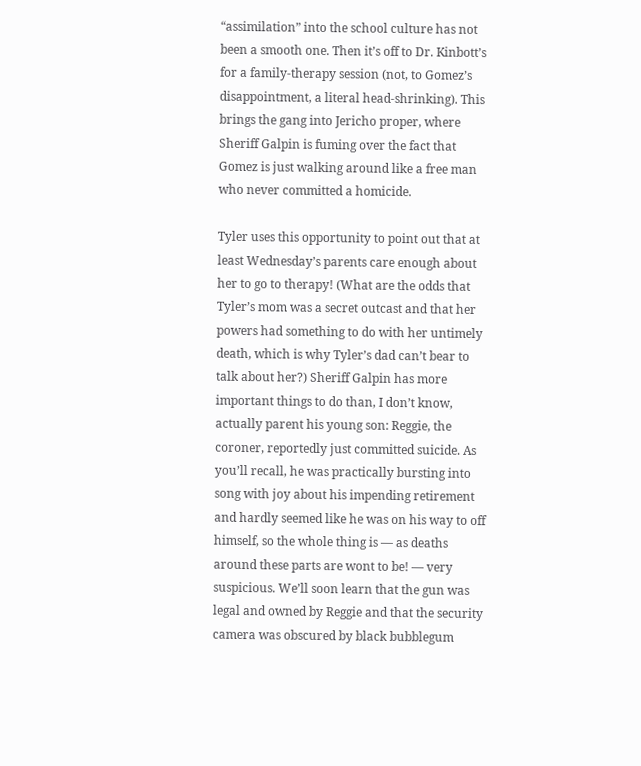“assimilation” into the school culture has not been a smooth one. Then it’s off to Dr. Kinbott’s for a family-therapy session (not, to Gomez’s disappointment, a literal head-shrinking). This brings the gang into Jericho proper, where Sheriff Galpin is fuming over the fact that Gomez is just walking around like a free man who never committed a homicide.

Tyler uses this opportunity to point out that at least Wednesday’s parents care enough about her to go to therapy! (What are the odds that Tyler’s mom was a secret outcast and that her powers had something to do with her untimely death, which is why Tyler’s dad can’t bear to talk about her?) Sheriff Galpin has more important things to do than, I don’t know, actually parent his young son: Reggie, the coroner, reportedly just committed suicide. As you’ll recall, he was practically bursting into song with joy about his impending retirement and hardly seemed like he was on his way to off himself, so the whole thing is — as deaths around these parts are wont to be! — very suspicious. We’ll soon learn that the gun was legal and owned by Reggie and that the security camera was obscured by black bubblegum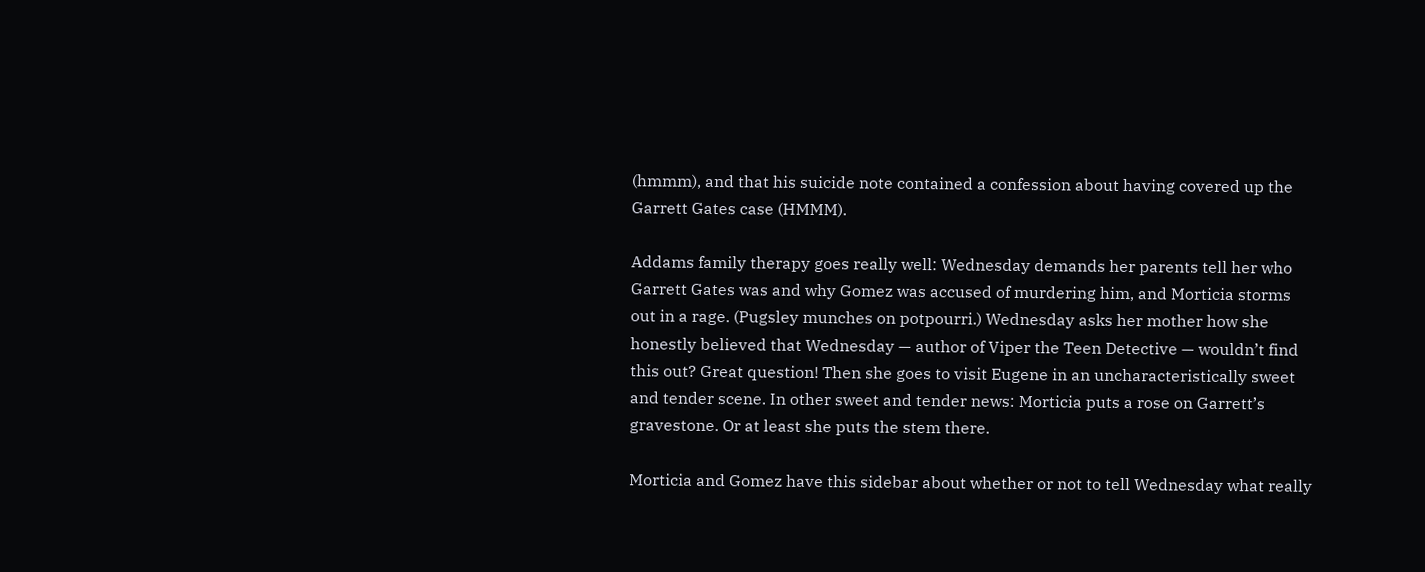(hmmm), and that his suicide note contained a confession about having covered up the Garrett Gates case (HMMM).

Addams family therapy goes really well: Wednesday demands her parents tell her who Garrett Gates was and why Gomez was accused of murdering him, and Morticia storms out in a rage. (Pugsley munches on potpourri.) Wednesday asks her mother how she honestly believed that Wednesday — author of Viper the Teen Detective — wouldn’t find this out? Great question! Then she goes to visit Eugene in an uncharacteristically sweet and tender scene. In other sweet and tender news: Morticia puts a rose on Garrett’s gravestone. Or at least she puts the stem there.

Morticia and Gomez have this sidebar about whether or not to tell Wednesday what really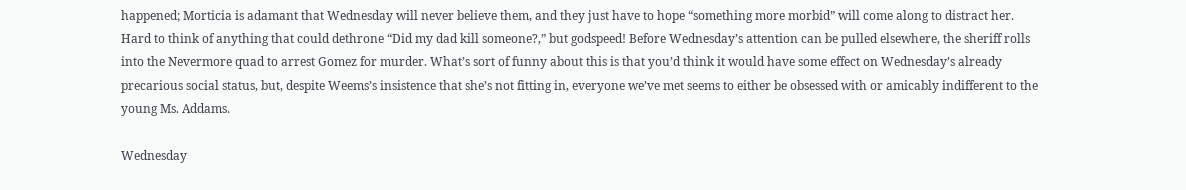happened; Morticia is adamant that Wednesday will never believe them, and they just have to hope “something more morbid” will come along to distract her. Hard to think of anything that could dethrone “Did my dad kill someone?,” but godspeed! Before Wednesday’s attention can be pulled elsewhere, the sheriff rolls into the Nevermore quad to arrest Gomez for murder. What’s sort of funny about this is that you’d think it would have some effect on Wednesday’s already precarious social status, but, despite Weems’s insistence that she’s not fitting in, everyone we’ve met seems to either be obsessed with or amicably indifferent to the young Ms. Addams.

Wednesday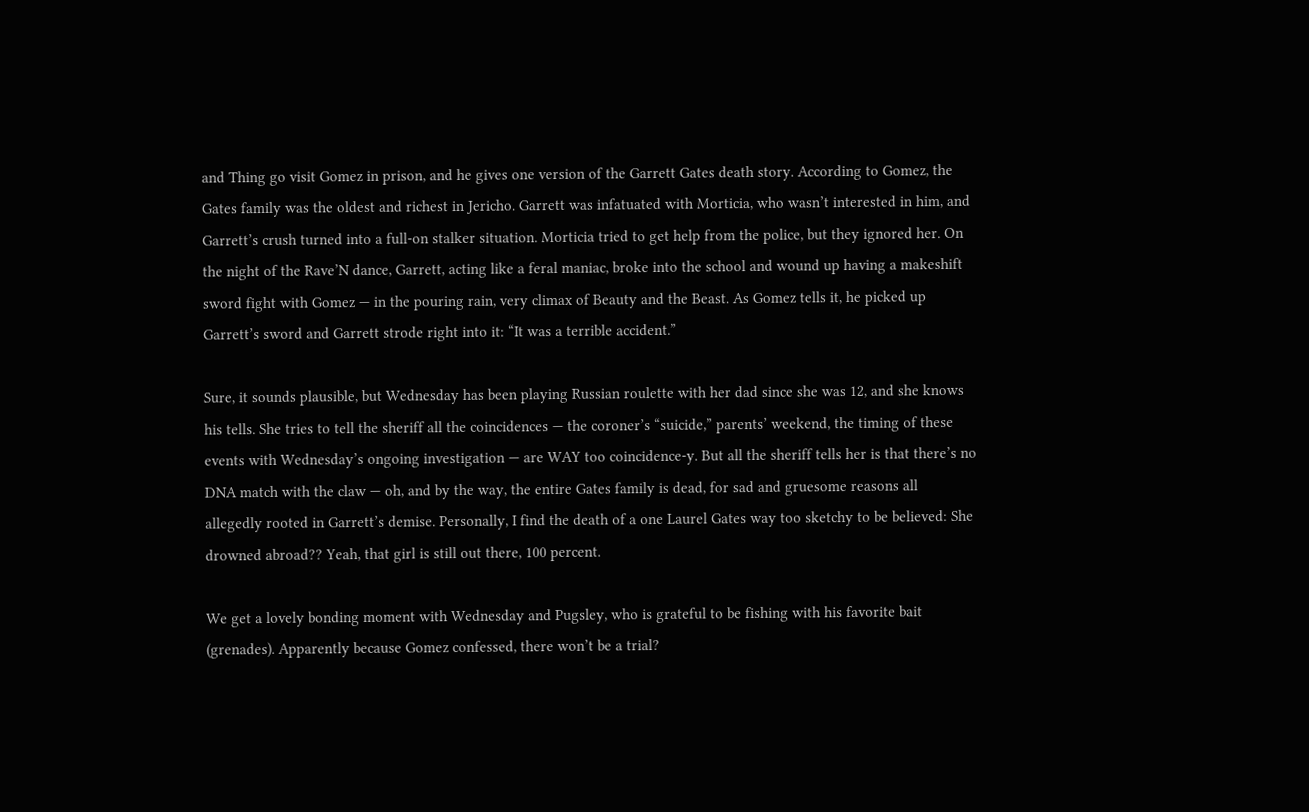and Thing go visit Gomez in prison, and he gives one version of the Garrett Gates death story. According to Gomez, the Gates family was the oldest and richest in Jericho. Garrett was infatuated with Morticia, who wasn’t interested in him, and Garrett’s crush turned into a full-on stalker situation. Morticia tried to get help from the police, but they ignored her. On the night of the Rave’N dance, Garrett, acting like a feral maniac, broke into the school and wound up having a makeshift sword fight with Gomez — in the pouring rain, very climax of Beauty and the Beast. As Gomez tells it, he picked up Garrett’s sword and Garrett strode right into it: “It was a terrible accident.”

Sure, it sounds plausible, but Wednesday has been playing Russian roulette with her dad since she was 12, and she knows his tells. She tries to tell the sheriff all the coincidences — the coroner’s “suicide,” parents’ weekend, the timing of these events with Wednesday’s ongoing investigation — are WAY too coincidence-y. But all the sheriff tells her is that there’s no DNA match with the claw — oh, and by the way, the entire Gates family is dead, for sad and gruesome reasons all allegedly rooted in Garrett’s demise. Personally, I find the death of a one Laurel Gates way too sketchy to be believed: She drowned abroad?? Yeah, that girl is still out there, 100 percent.

We get a lovely bonding moment with Wednesday and Pugsley, who is grateful to be fishing with his favorite bait (grenades). Apparently because Gomez confessed, there won’t be a trial?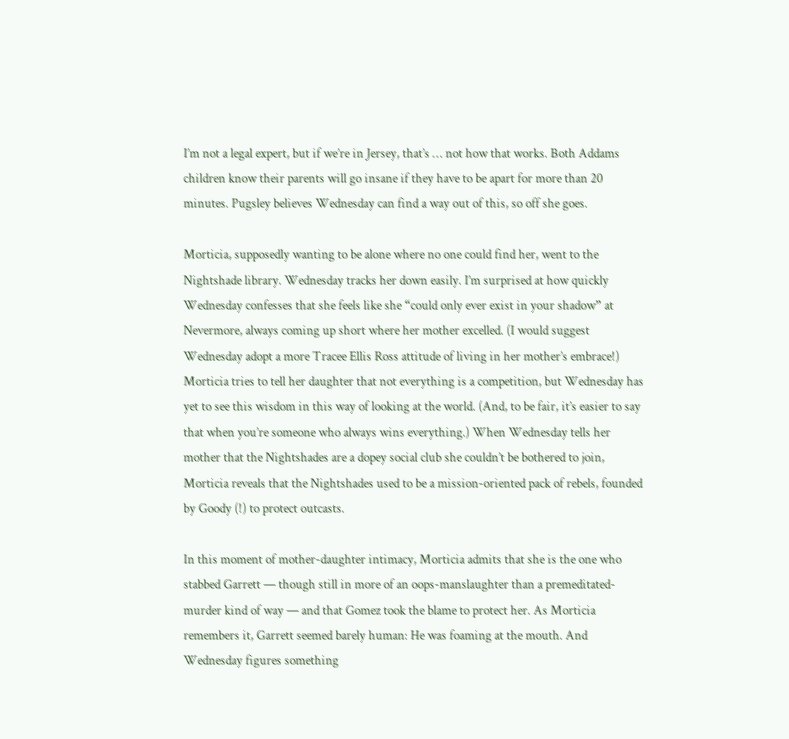I’m not a legal expert, but if we’re in Jersey, that’s … not how that works. Both Addams children know their parents will go insane if they have to be apart for more than 20 minutes. Pugsley believes Wednesday can find a way out of this, so off she goes.

Morticia, supposedly wanting to be alone where no one could find her, went to the Nightshade library. Wednesday tracks her down easily. I’m surprised at how quickly Wednesday confesses that she feels like she “could only ever exist in your shadow” at Nevermore, always coming up short where her mother excelled. (I would suggest Wednesday adopt a more Tracee Ellis Ross attitude of living in her mother’s embrace!) Morticia tries to tell her daughter that not everything is a competition, but Wednesday has yet to see this wisdom in this way of looking at the world. (And, to be fair, it’s easier to say that when you’re someone who always wins everything.) When Wednesday tells her mother that the Nightshades are a dopey social club she couldn’t be bothered to join, Morticia reveals that the Nightshades used to be a mission-oriented pack of rebels, founded by Goody (!) to protect outcasts.

In this moment of mother-daughter intimacy, Morticia admits that she is the one who stabbed Garrett — though still in more of an oops-manslaughter than a premeditated-murder kind of way — and that Gomez took the blame to protect her. As Morticia remembers it, Garrett seemed barely human: He was foaming at the mouth. And Wednesday figures something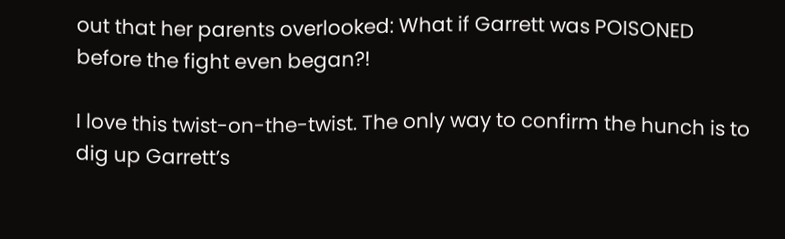out that her parents overlooked: What if Garrett was POISONED before the fight even began?!

I love this twist-on-the-twist. The only way to confirm the hunch is to dig up Garrett’s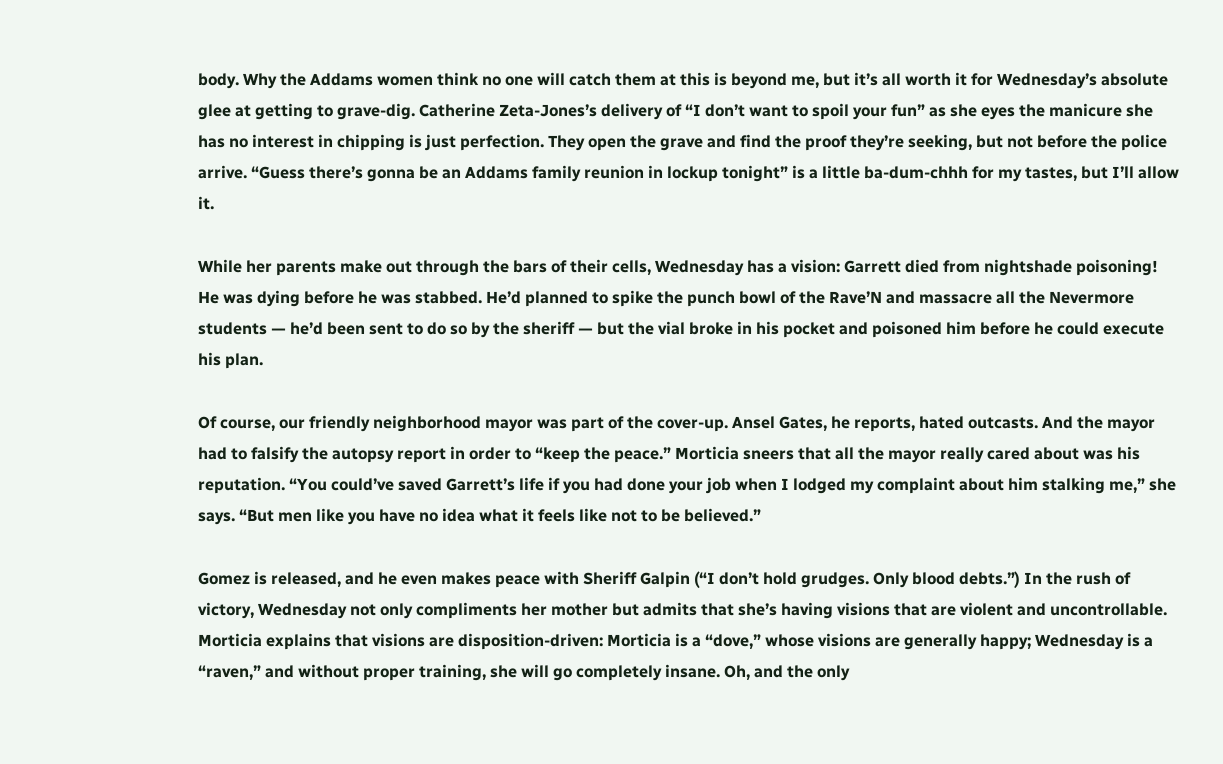body. Why the Addams women think no one will catch them at this is beyond me, but it’s all worth it for Wednesday’s absolute glee at getting to grave-dig. Catherine Zeta-Jones’s delivery of “I don’t want to spoil your fun” as she eyes the manicure she has no interest in chipping is just perfection. They open the grave and find the proof they’re seeking, but not before the police arrive. “Guess there’s gonna be an Addams family reunion in lockup tonight” is a little ba-dum-chhh for my tastes, but I’ll allow it.

While her parents make out through the bars of their cells, Wednesday has a vision: Garrett died from nightshade poisoning! He was dying before he was stabbed. He’d planned to spike the punch bowl of the Rave’N and massacre all the Nevermore students — he’d been sent to do so by the sheriff — but the vial broke in his pocket and poisoned him before he could execute his plan.

Of course, our friendly neighborhood mayor was part of the cover-up. Ansel Gates, he reports, hated outcasts. And the mayor had to falsify the autopsy report in order to “keep the peace.” Morticia sneers that all the mayor really cared about was his reputation. “You could’ve saved Garrett’s life if you had done your job when I lodged my complaint about him stalking me,” she says. “But men like you have no idea what it feels like not to be believed.”

Gomez is released, and he even makes peace with Sheriff Galpin (“I don’t hold grudges. Only blood debts.”) In the rush of victory, Wednesday not only compliments her mother but admits that she’s having visions that are violent and uncontrollable. Morticia explains that visions are disposition-driven: Morticia is a “dove,” whose visions are generally happy; Wednesday is a “raven,” and without proper training, she will go completely insane. Oh, and the only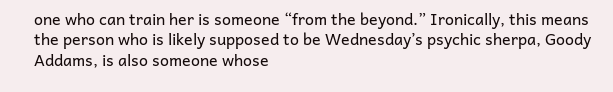one who can train her is someone “from the beyond.” Ironically, this means the person who is likely supposed to be Wednesday’s psychic sherpa, Goody Addams, is also someone whose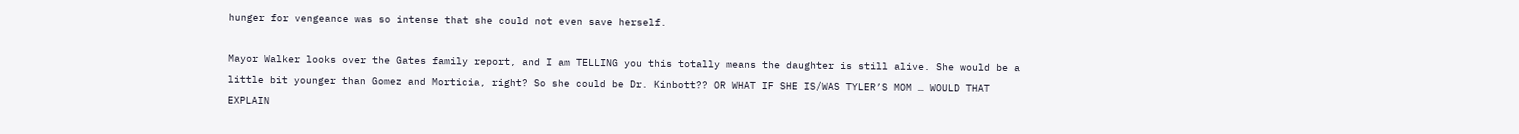hunger for vengeance was so intense that she could not even save herself.

Mayor Walker looks over the Gates family report, and I am TELLING you this totally means the daughter is still alive. She would be a little bit younger than Gomez and Morticia, right? So she could be Dr. Kinbott?? OR WHAT IF SHE IS/WAS TYLER’S MOM … WOULD THAT EXPLAIN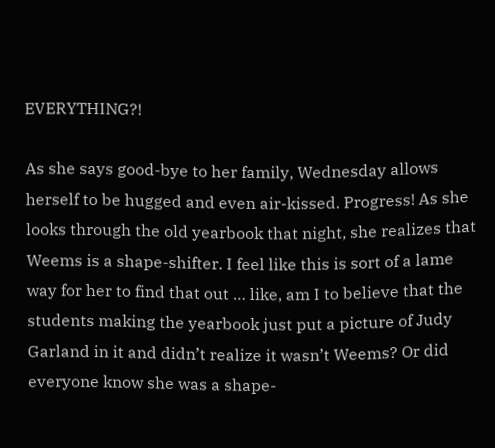EVERYTHING?!

As she says good-bye to her family, Wednesday allows herself to be hugged and even air-kissed. Progress! As she looks through the old yearbook that night, she realizes that Weems is a shape-shifter. I feel like this is sort of a lame way for her to find that out … like, am I to believe that the students making the yearbook just put a picture of Judy Garland in it and didn’t realize it wasn’t Weems? Or did everyone know she was a shape-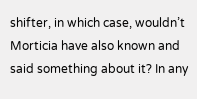shifter, in which case, wouldn’t Morticia have also known and said something about it? In any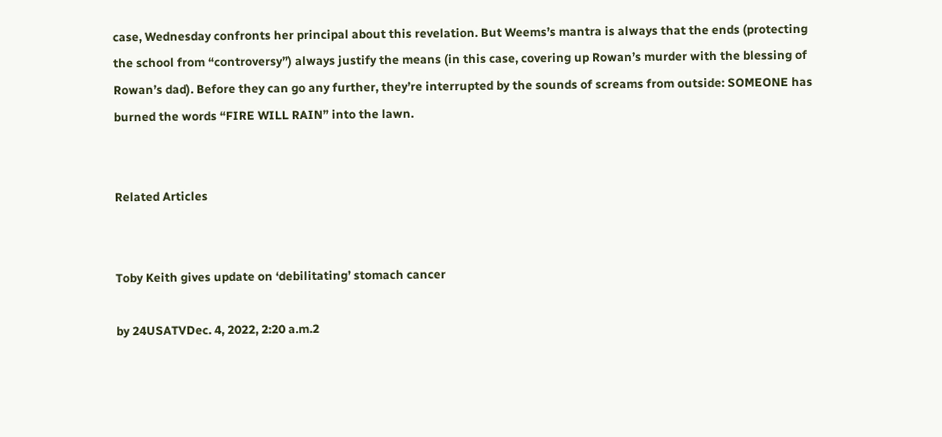case, Wednesday confronts her principal about this revelation. But Weems’s mantra is always that the ends (protecting the school from “controversy”) always justify the means (in this case, covering up Rowan’s murder with the blessing of Rowan’s dad). Before they can go any further, they’re interrupted by the sounds of screams from outside: SOMEONE has burned the words “FIRE WILL RAIN” into the lawn.


Related Articles


Toby Keith gives update on ‘debilitating’ stomach cancer

by 24USATVDec. 4, 2022, 2:20 a.m.2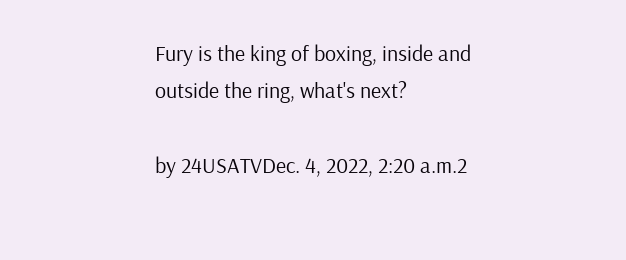Fury is the king of boxing, inside and outside the ring, what's next?

by 24USATVDec. 4, 2022, 2:20 a.m.2